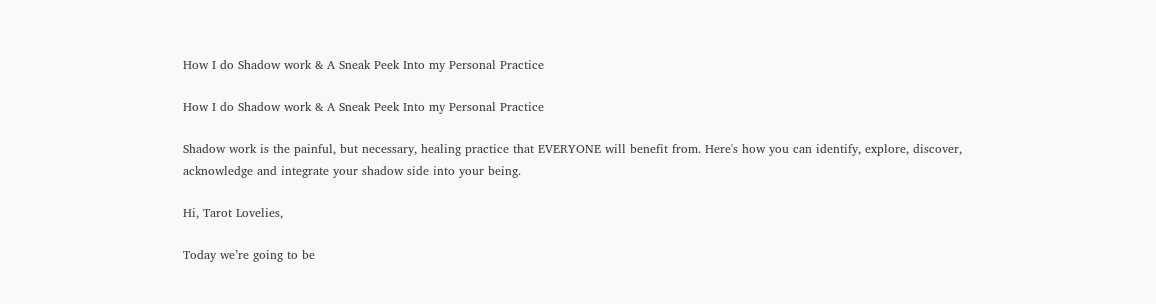How I do Shadow work & A Sneak Peek Into my Personal Practice

How I do Shadow work & A Sneak Peek Into my Personal Practice

Shadow work is the painful, but necessary, healing practice that EVERYONE will benefit from. Here's how you can identify, explore, discover, acknowledge and integrate your shadow side into your being.

Hi, Tarot Lovelies,

Today we’re going to be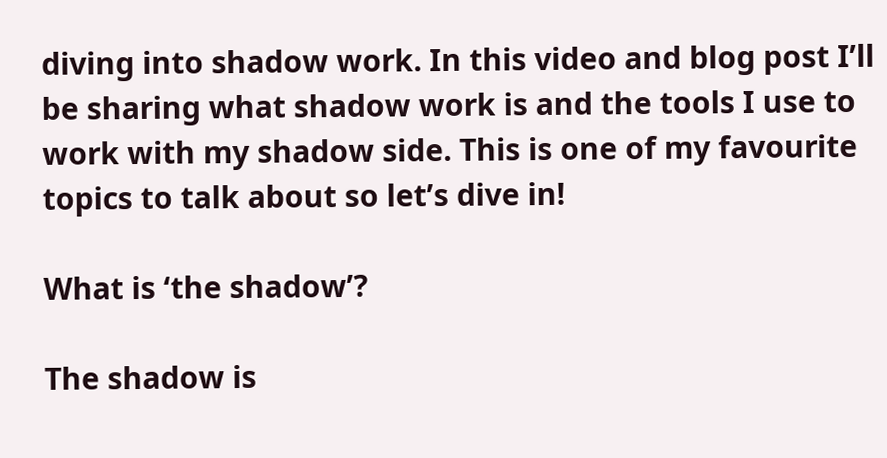diving into shadow work. In this video and blog post I’ll be sharing what shadow work is and the tools I use to work with my shadow side. This is one of my favourite topics to talk about so let’s dive in!

What is ‘the shadow’?

The shadow is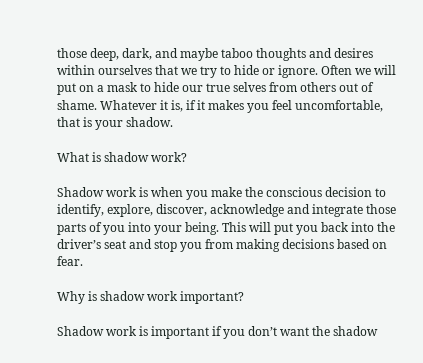those deep, dark, and maybe taboo thoughts and desires within ourselves that we try to hide or ignore. Often we will put on a mask to hide our true selves from others out of shame. Whatever it is, if it makes you feel uncomfortable, that is your shadow.

What is shadow work?

Shadow work is when you make the conscious decision to identify, explore, discover, acknowledge and integrate those parts of you into your being. This will put you back into the driver’s seat and stop you from making decisions based on fear.

Why is shadow work important?

Shadow work is important if you don’t want the shadow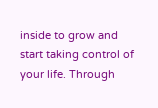inside to grow and start taking control of your life. Through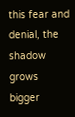this fear and denial, the shadow grows bigger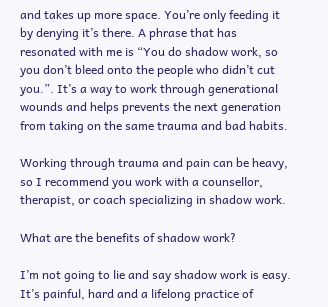and takes up more space. You’re only feeding it by denying it’s there. A phrase that has resonated with me is “You do shadow work, so you don’t bleed onto the people who didn’t cut you.”. It’s a way to work through generational wounds and helps prevents the next generation from taking on the same trauma and bad habits.

Working through trauma and pain can be heavy, so I recommend you work with a counsellor, therapist, or coach specializing in shadow work.

What are the benefits of shadow work?

I’m not going to lie and say shadow work is easy. It’s painful, hard and a lifelong practice of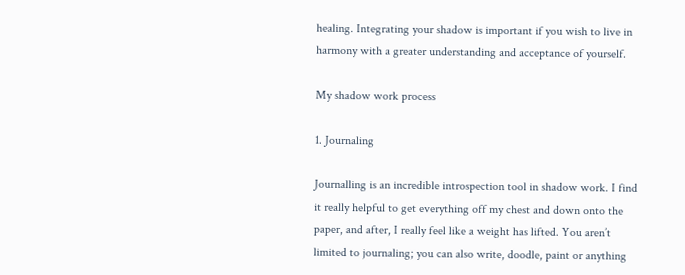healing. Integrating your shadow is important if you wish to live in harmony with a greater understanding and acceptance of yourself.

My shadow work process

1. Journaling

Journalling is an incredible introspection tool in shadow work. I find it really helpful to get everything off my chest and down onto the paper, and after, I really feel like a weight has lifted. You aren’t limited to journaling; you can also write, doodle, paint or anything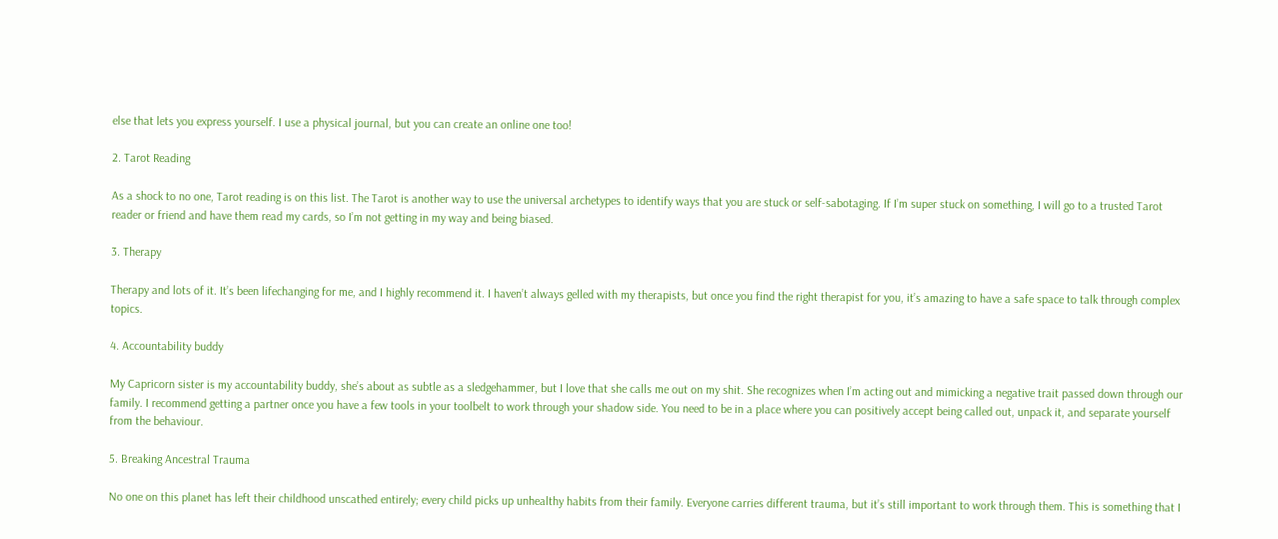else that lets you express yourself. I use a physical journal, but you can create an online one too!

2. Tarot Reading

As a shock to no one, Tarot reading is on this list. The Tarot is another way to use the universal archetypes to identify ways that you are stuck or self-sabotaging. If I’m super stuck on something, I will go to a trusted Tarot reader or friend and have them read my cards, so I’m not getting in my way and being biased.

3. Therapy

Therapy and lots of it. It’s been lifechanging for me, and I highly recommend it. I haven’t always gelled with my therapists, but once you find the right therapist for you, it’s amazing to have a safe space to talk through complex topics.

4. Accountability buddy

My Capricorn sister is my accountability buddy, she’s about as subtle as a sledgehammer, but I love that she calls me out on my shit. She recognizes when I’m acting out and mimicking a negative trait passed down through our family. I recommend getting a partner once you have a few tools in your toolbelt to work through your shadow side. You need to be in a place where you can positively accept being called out, unpack it, and separate yourself from the behaviour.

5. Breaking Ancestral Trauma

No one on this planet has left their childhood unscathed entirely; every child picks up unhealthy habits from their family. Everyone carries different trauma, but it’s still important to work through them. This is something that I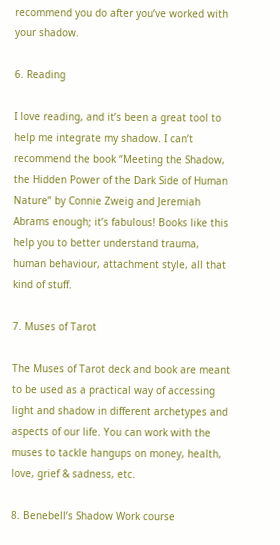recommend you do after you’ve worked with your shadow.

6. Reading

I love reading, and it’s been a great tool to help me integrate my shadow. I can’t recommend the book “Meeting the Shadow, the Hidden Power of the Dark Side of Human Nature” by Connie Zweig and Jeremiah Abrams enough; it’s fabulous! Books like this help you to better understand trauma, human behaviour, attachment style, all that kind of stuff.

7. Muses of Tarot

The Muses of Tarot deck and book are meant to be used as a practical way of accessing light and shadow in different archetypes and aspects of our life. You can work with the muses to tackle hangups on money, health, love, grief & sadness, etc.

8. Benebell’s Shadow Work course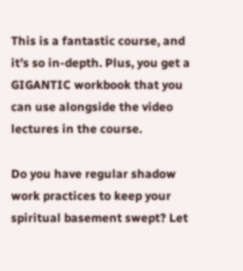This is a fantastic course, and it’s so in-depth. Plus, you get a GIGANTIC workbook that you can use alongside the video lectures in the course.

Do you have regular shadow work practices to keep your spiritual basement swept? Let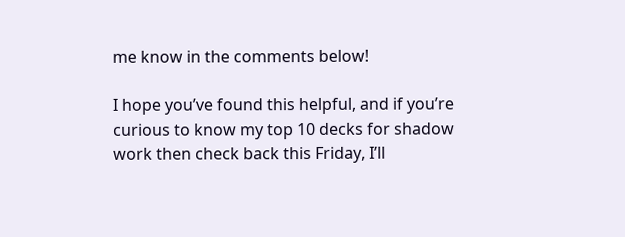me know in the comments below!

I hope you’ve found this helpful, and if you’re curious to know my top 10 decks for shadow work then check back this Friday, I’ll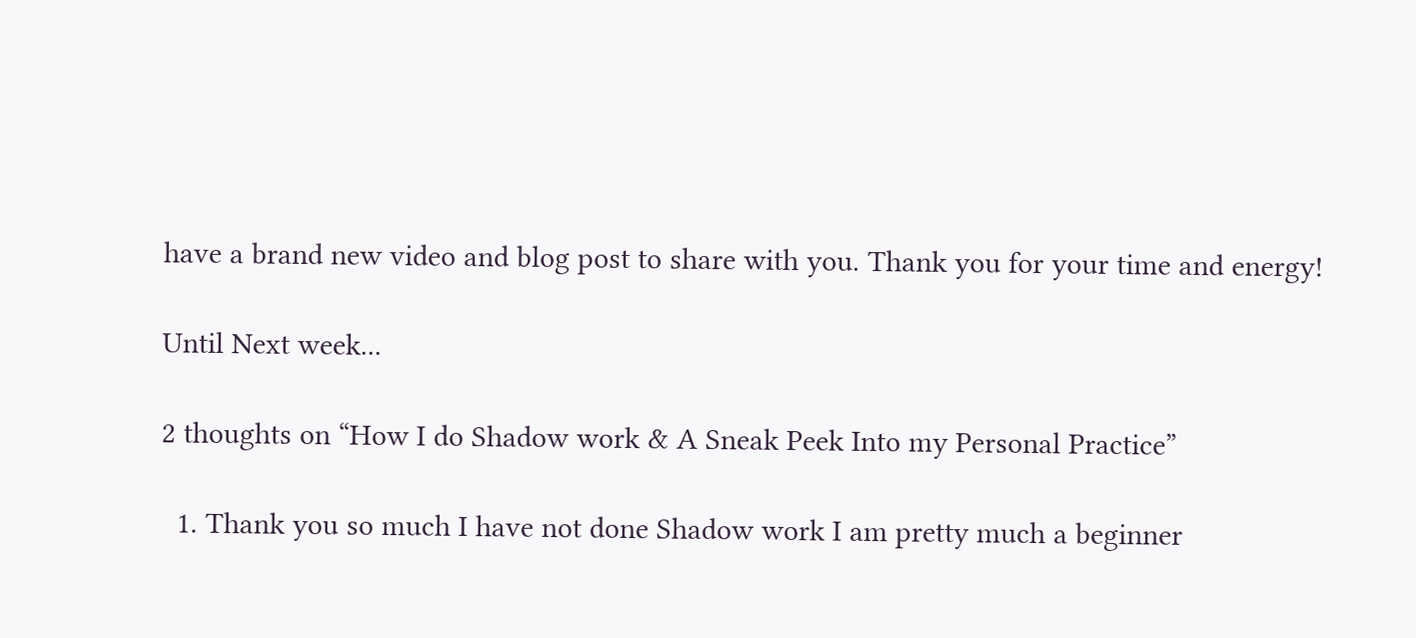have a brand new video and blog post to share with you. Thank you for your time and energy!

Until Next week...

2 thoughts on “How I do Shadow work & A Sneak Peek Into my Personal Practice”

  1. Thank you so much I have not done Shadow work I am pretty much a beginner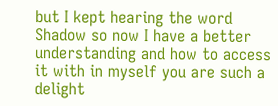but I kept hearing the word Shadow so now I have a better understanding and how to access it with in myself you are such a delight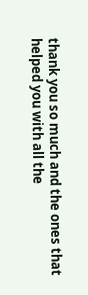thank you so much and the ones that helped you with all the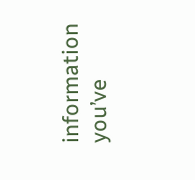information you’ve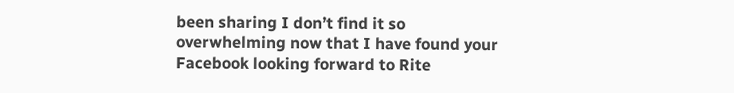been sharing I don’t find it so overwhelming now that I have found your Facebook looking forward to Rite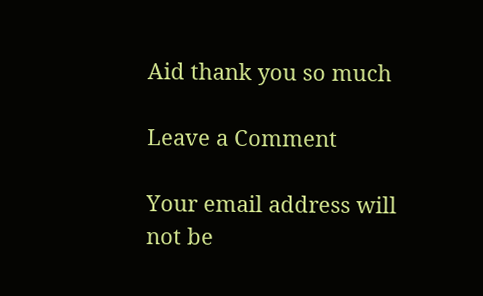Aid thank you so much

Leave a Comment

Your email address will not be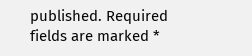published. Required fields are marked *